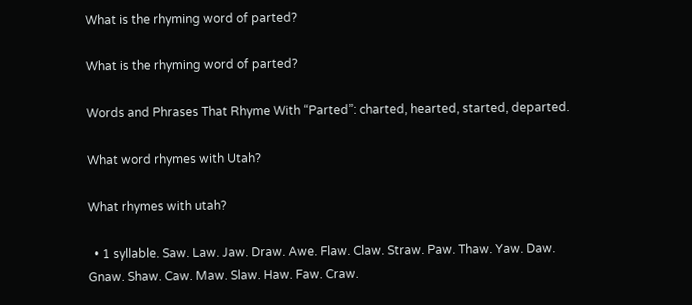What is the rhyming word of parted?

What is the rhyming word of parted?

Words and Phrases That Rhyme With “Parted”: charted, hearted, started, departed.

What word rhymes with Utah?

What rhymes with utah?

  • 1 syllable. Saw. Law. Jaw. Draw. Awe. Flaw. Claw. Straw. Paw. Thaw. Yaw. Daw. Gnaw. Shaw. Caw. Maw. Slaw. Haw. Faw. Craw.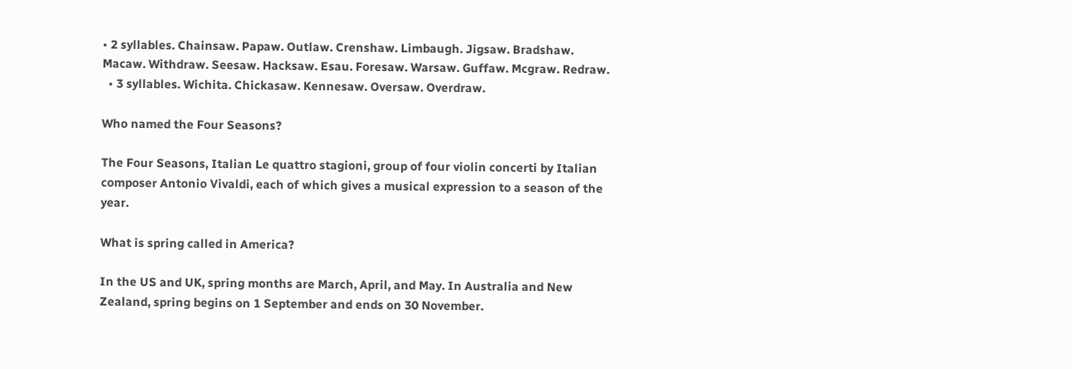• 2 syllables. Chainsaw. Papaw. Outlaw. Crenshaw. Limbaugh. Jigsaw. Bradshaw. Macaw. Withdraw. Seesaw. Hacksaw. Esau. Foresaw. Warsaw. Guffaw. Mcgraw. Redraw.
  • 3 syllables. Wichita. Chickasaw. Kennesaw. Oversaw. Overdraw.

Who named the Four Seasons?

The Four Seasons, Italian Le quattro stagioni, group of four violin concerti by Italian composer Antonio Vivaldi, each of which gives a musical expression to a season of the year.

What is spring called in America?

In the US and UK, spring months are March, April, and May. In Australia and New Zealand, spring begins on 1 September and ends on 30 November.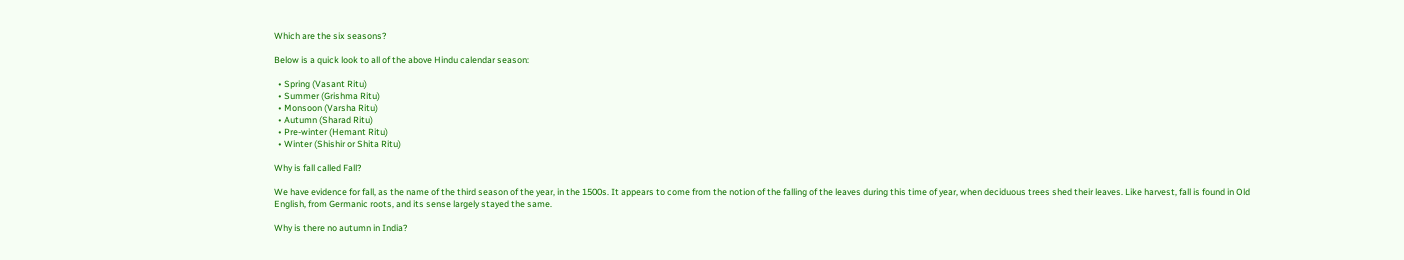Which are the six seasons?

Below is a quick look to all of the above Hindu calendar season:

  • Spring (Vasant Ritu)
  • Summer (Grishma Ritu)
  • Monsoon (Varsha Ritu)
  • Autumn (Sharad Ritu)
  • Pre-winter (Hemant Ritu)
  • Winter (Shishir or Shita Ritu)

Why is fall called Fall?

We have evidence for fall, as the name of the third season of the year, in the 1500s. It appears to come from the notion of the falling of the leaves during this time of year, when deciduous trees shed their leaves. Like harvest, fall is found in Old English, from Germanic roots, and its sense largely stayed the same.

Why is there no autumn in India?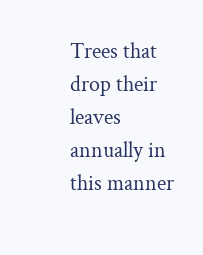Trees that drop their leaves annually in this manner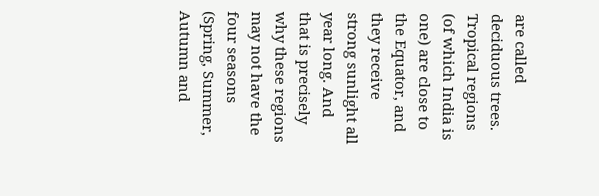are called deciduous trees. Tropical regions (of which India is one) are close to the Equator, and they receive strong sunlight all year long. And that is precisely why these regions may not have the four seasons (Spring, Summer, Autumn and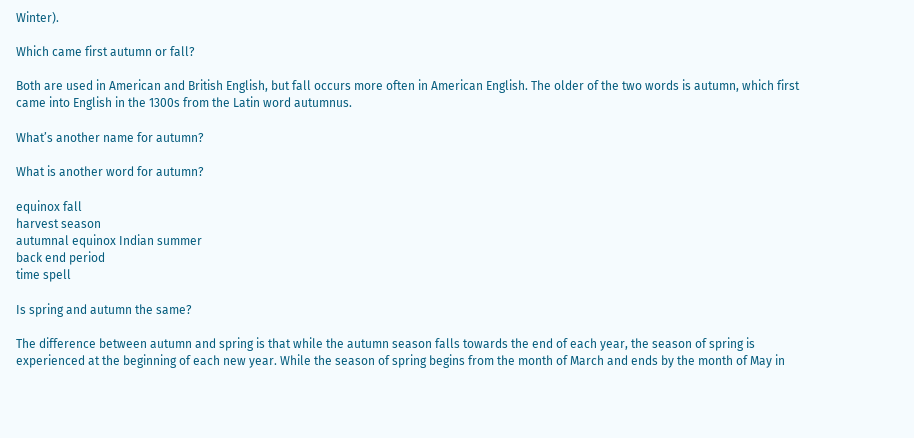Winter).

Which came first autumn or fall?

Both are used in American and British English, but fall occurs more often in American English. The older of the two words is autumn, which first came into English in the 1300s from the Latin word autumnus.

What’s another name for autumn?

What is another word for autumn?

equinox fall
harvest season
autumnal equinox Indian summer
back end period
time spell

Is spring and autumn the same?

The difference between autumn and spring is that while the autumn season falls towards the end of each year, the season of spring is experienced at the beginning of each new year. While the season of spring begins from the month of March and ends by the month of May in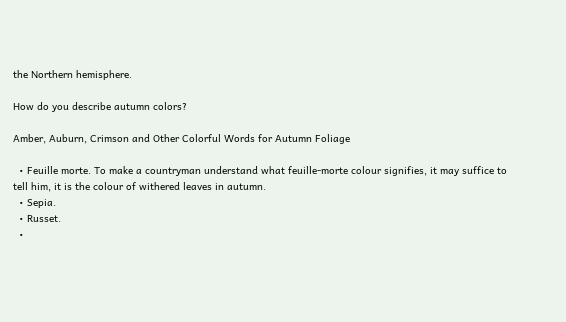the Northern hemisphere.

How do you describe autumn colors?

Amber, Auburn, Crimson and Other Colorful Words for Autumn Foliage

  • Feuille morte. To make a countryman understand what feuille-morte colour signifies, it may suffice to tell him, it is the colour of withered leaves in autumn.
  • Sepia.
  • Russet.
  •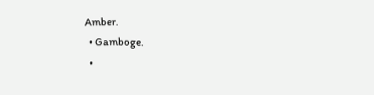Amber.
  • Gamboge.
  •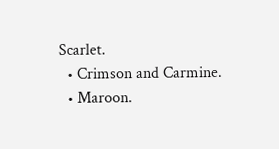Scarlet.
  • Crimson and Carmine.
  • Maroon.